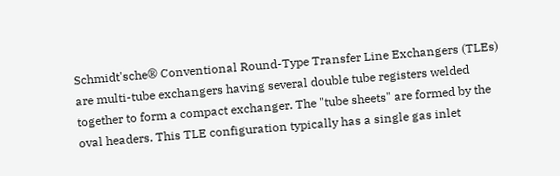Schmidt'sche® Conventional Round-Type Transfer Line Exchangers (TLEs) are multi-tube exchangers having several double tube registers welded together to form a compact exchanger. The "tube sheets" are formed by the oval headers. This TLE configuration typically has a single gas inlet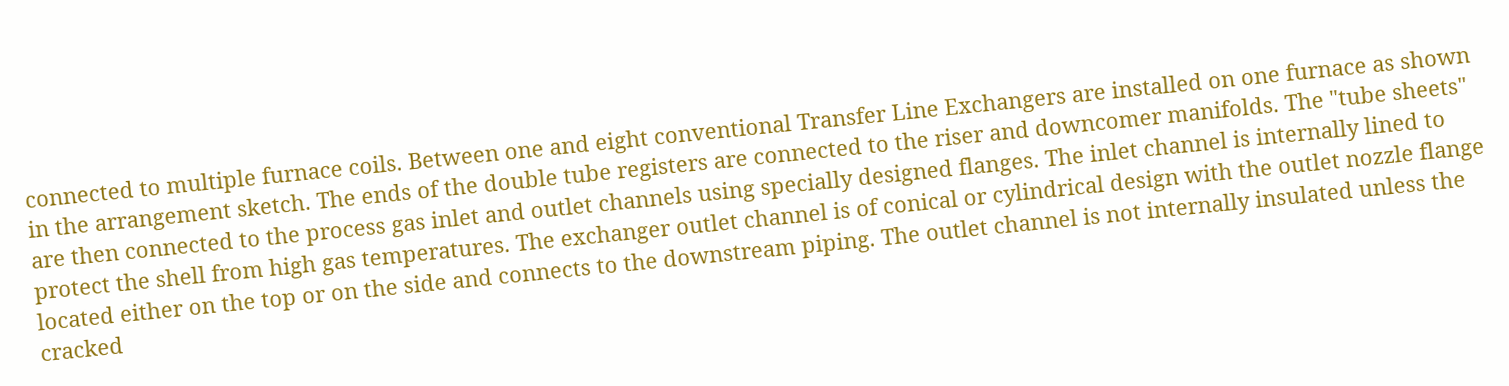connected to multiple furnace coils. Between one and eight conventional Transfer Line Exchangers are installed on one furnace as shown in the arrangement sketch. The ends of the double tube registers are connected to the riser and downcomer manifolds. The "tube sheets" are then connected to the process gas inlet and outlet channels using specially designed flanges. The inlet channel is internally lined to protect the shell from high gas temperatures. The exchanger outlet channel is of conical or cylindrical design with the outlet nozzle flange located either on the top or on the side and connects to the downstream piping. The outlet channel is not internally insulated unless the cracked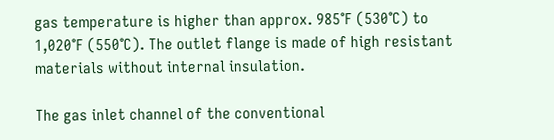gas temperature is higher than approx. 985°F (530°C) to 1,020°F (550°C). The outlet flange is made of high resistant materials without internal insulation.

The gas inlet channel of the conventional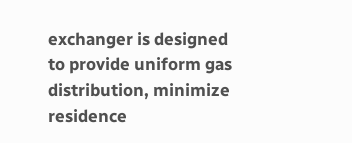exchanger is designed to provide uniform gas distribution, minimize residence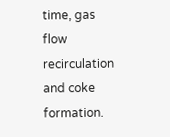time, gas flow recirculation and coke formation.